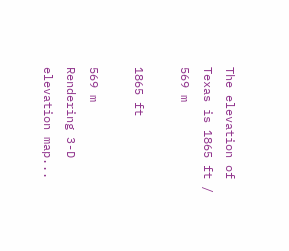The elevation of Texas is 1865 ft / 569 m

1865 ft

569 m
Rendering 3-D elevation map...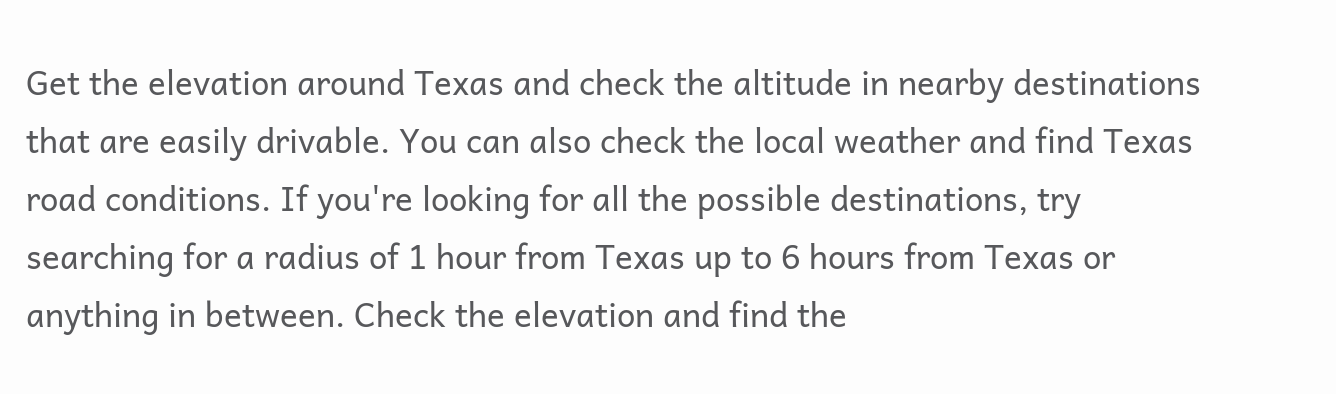Get the elevation around Texas and check the altitude in nearby destinations that are easily drivable. You can also check the local weather and find Texas road conditions. If you're looking for all the possible destinations, try searching for a radius of 1 hour from Texas up to 6 hours from Texas or anything in between. Check the elevation and find the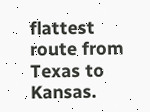flattest route from Texas to Kansas.